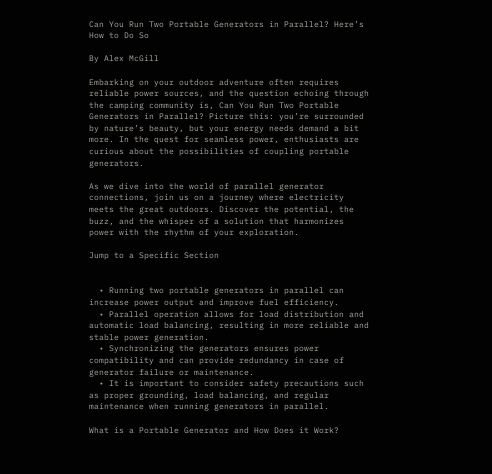Can You Run Two Portable Generators in Parallel? Here’s How to Do So

By Alex McGill

Embarking on your outdoor adventure often requires reliable power sources, and the question echoing through the camping community is, Can You Run Two Portable Generators in Parallel? Picture this: you’re surrounded by nature’s beauty, but your energy needs demand a bit more. In the quest for seamless power, enthusiasts are curious about the possibilities of coupling portable generators.

As we dive into the world of parallel generator connections, join us on a journey where electricity meets the great outdoors. Discover the potential, the buzz, and the whisper of a solution that harmonizes power with the rhythm of your exploration.

Jump to a Specific Section


  • Running two portable generators in parallel can increase power output and improve fuel efficiency.
  • Parallel operation allows for load distribution and automatic load balancing, resulting in more reliable and stable power generation.
  • Synchronizing the generators ensures power compatibility and can provide redundancy in case of generator failure or maintenance.
  • It is important to consider safety precautions such as proper grounding, load balancing, and regular maintenance when running generators in parallel.

What is a Portable Generator and How Does it Work?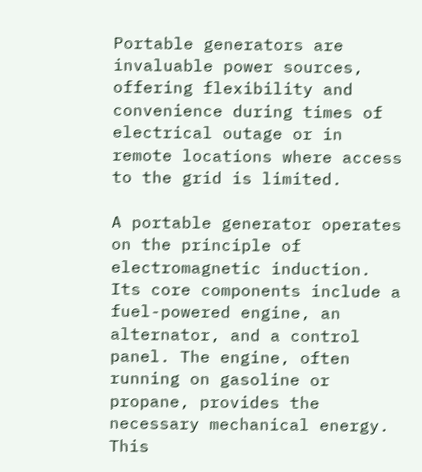Portable generators are invaluable power sources, offering flexibility and convenience during times of electrical outage or in remote locations where access to the grid is limited.

A portable generator operates on the principle of electromagnetic induction. Its core components include a fuel-powered engine, an alternator, and a control panel. The engine, often running on gasoline or propane, provides the necessary mechanical energy. This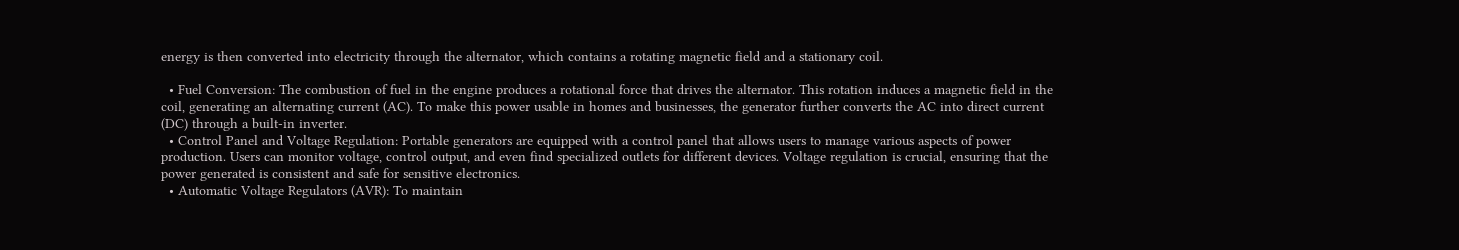energy is then converted into electricity through the alternator, which contains a rotating magnetic field and a stationary coil.

  • Fuel Conversion: The combustion of fuel in the engine produces a rotational force that drives the alternator. This rotation induces a magnetic field in the coil, generating an alternating current (AC). To make this power usable in homes and businesses, the generator further converts the AC into direct current (DC) through a built-in inverter.
  • Control Panel and Voltage Regulation: Portable generators are equipped with a control panel that allows users to manage various aspects of power production. Users can monitor voltage, control output, and even find specialized outlets for different devices. Voltage regulation is crucial, ensuring that the power generated is consistent and safe for sensitive electronics.
  • Automatic Voltage Regulators (AVR): To maintain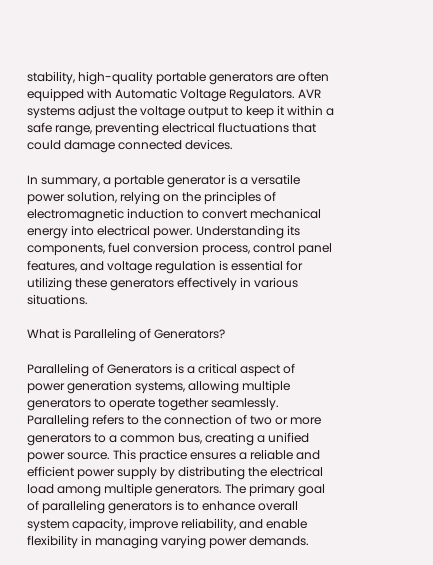stability, high-quality portable generators are often equipped with Automatic Voltage Regulators. AVR systems adjust the voltage output to keep it within a safe range, preventing electrical fluctuations that could damage connected devices.

In summary, a portable generator is a versatile power solution, relying on the principles of electromagnetic induction to convert mechanical energy into electrical power. Understanding its components, fuel conversion process, control panel features, and voltage regulation is essential for utilizing these generators effectively in various situations.

What is Paralleling of Generators?

Paralleling of Generators is a critical aspect of power generation systems, allowing multiple generators to operate together seamlessly. Paralleling refers to the connection of two or more generators to a common bus, creating a unified power source. This practice ensures a reliable and efficient power supply by distributing the electrical load among multiple generators. The primary goal of paralleling generators is to enhance overall system capacity, improve reliability, and enable flexibility in managing varying power demands.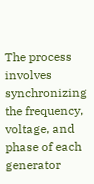The process involves synchronizing the frequency, voltage, and phase of each generator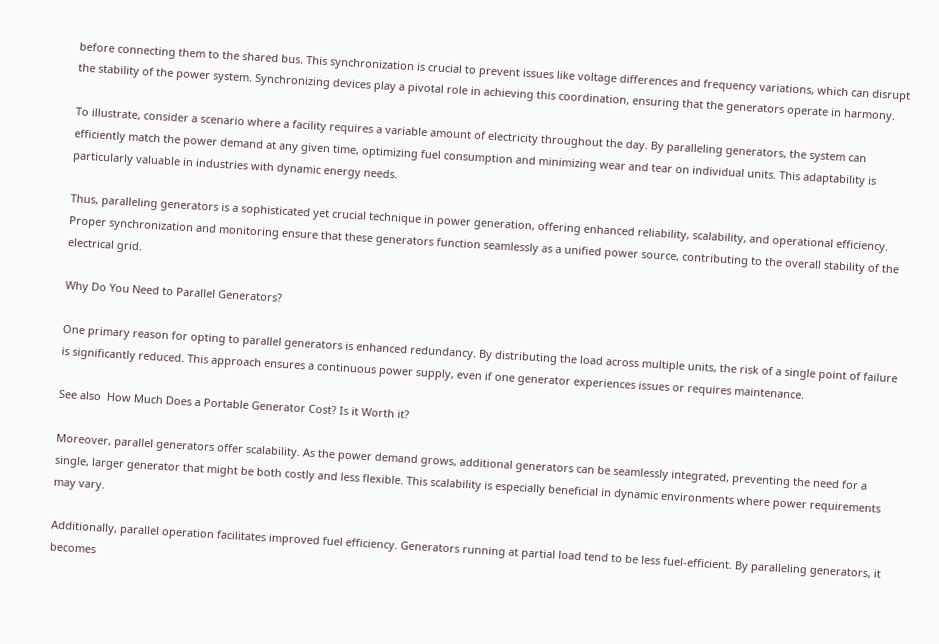before connecting them to the shared bus. This synchronization is crucial to prevent issues like voltage differences and frequency variations, which can disrupt the stability of the power system. Synchronizing devices play a pivotal role in achieving this coordination, ensuring that the generators operate in harmony.

To illustrate, consider a scenario where a facility requires a variable amount of electricity throughout the day. By paralleling generators, the system can efficiently match the power demand at any given time, optimizing fuel consumption and minimizing wear and tear on individual units. This adaptability is particularly valuable in industries with dynamic energy needs.

Thus, paralleling generators is a sophisticated yet crucial technique in power generation, offering enhanced reliability, scalability, and operational efficiency. Proper synchronization and monitoring ensure that these generators function seamlessly as a unified power source, contributing to the overall stability of the electrical grid.

Why Do You Need to Parallel Generators?

One primary reason for opting to parallel generators is enhanced redundancy. By distributing the load across multiple units, the risk of a single point of failure is significantly reduced. This approach ensures a continuous power supply, even if one generator experiences issues or requires maintenance.

See also  How Much Does a Portable Generator Cost? Is it Worth it?

Moreover, parallel generators offer scalability. As the power demand grows, additional generators can be seamlessly integrated, preventing the need for a single, larger generator that might be both costly and less flexible. This scalability is especially beneficial in dynamic environments where power requirements may vary.

Additionally, parallel operation facilitates improved fuel efficiency. Generators running at partial load tend to be less fuel-efficient. By paralleling generators, it becomes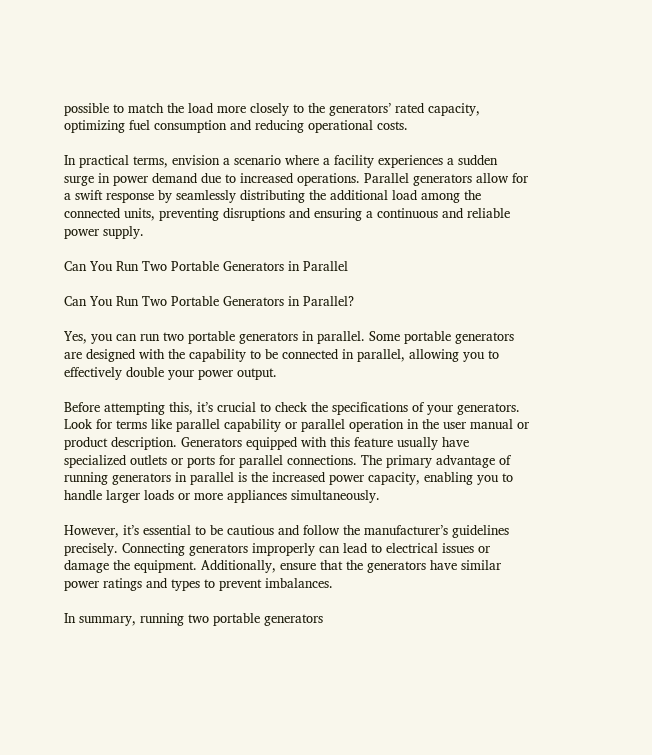possible to match the load more closely to the generators’ rated capacity, optimizing fuel consumption and reducing operational costs.

In practical terms, envision a scenario where a facility experiences a sudden surge in power demand due to increased operations. Parallel generators allow for a swift response by seamlessly distributing the additional load among the connected units, preventing disruptions and ensuring a continuous and reliable power supply.

Can You Run Two Portable Generators in Parallel

Can You Run Two Portable Generators in Parallel?

Yes, you can run two portable generators in parallel. Some portable generators are designed with the capability to be connected in parallel, allowing you to effectively double your power output.

Before attempting this, it’s crucial to check the specifications of your generators. Look for terms like parallel capability or parallel operation in the user manual or product description. Generators equipped with this feature usually have specialized outlets or ports for parallel connections. The primary advantage of running generators in parallel is the increased power capacity, enabling you to handle larger loads or more appliances simultaneously.

However, it’s essential to be cautious and follow the manufacturer’s guidelines precisely. Connecting generators improperly can lead to electrical issues or damage the equipment. Additionally, ensure that the generators have similar power ratings and types to prevent imbalances.

In summary, running two portable generators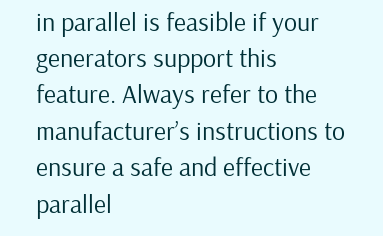in parallel is feasible if your generators support this feature. Always refer to the manufacturer’s instructions to ensure a safe and effective parallel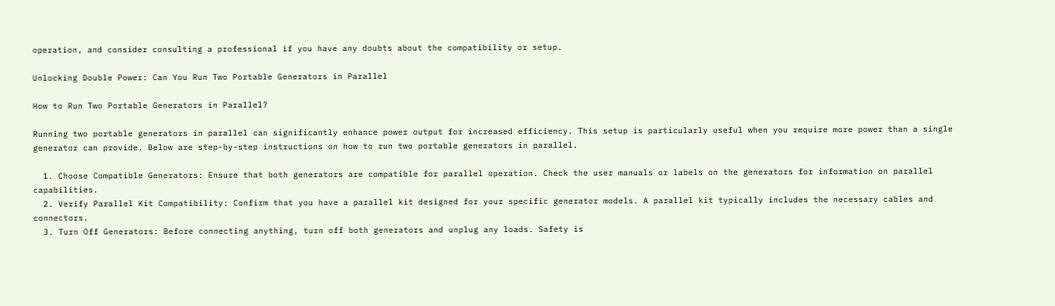operation, and consider consulting a professional if you have any doubts about the compatibility or setup.

Unlocking Double Power: Can You Run Two Portable Generators in Parallel

How to Run Two Portable Generators in Parallel?

Running two portable generators in parallel can significantly enhance power output for increased efficiency. This setup is particularly useful when you require more power than a single generator can provide. Below are step-by-step instructions on how to run two portable generators in parallel.

  1. Choose Compatible Generators: Ensure that both generators are compatible for parallel operation. Check the user manuals or labels on the generators for information on parallel capabilities.
  2. Verify Parallel Kit Compatibility: Confirm that you have a parallel kit designed for your specific generator models. A parallel kit typically includes the necessary cables and connectors.
  3. Turn Off Generators: Before connecting anything, turn off both generators and unplug any loads. Safety is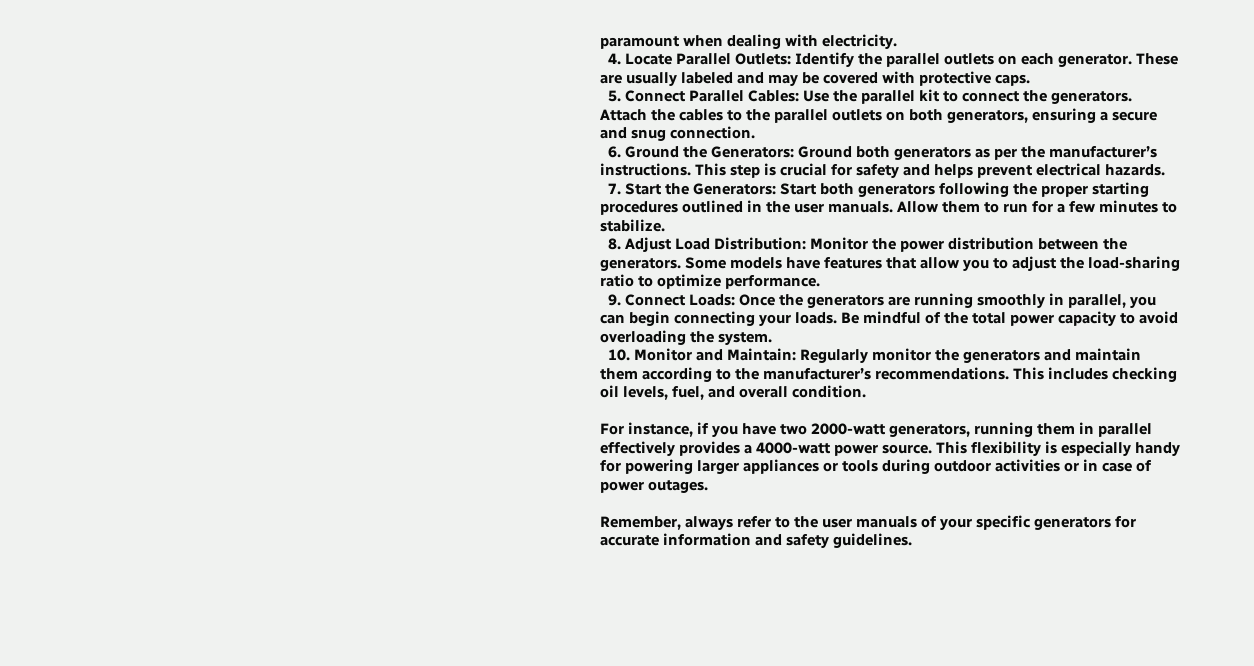paramount when dealing with electricity.
  4. Locate Parallel Outlets: Identify the parallel outlets on each generator. These are usually labeled and may be covered with protective caps.
  5. Connect Parallel Cables: Use the parallel kit to connect the generators. Attach the cables to the parallel outlets on both generators, ensuring a secure and snug connection.
  6. Ground the Generators: Ground both generators as per the manufacturer’s instructions. This step is crucial for safety and helps prevent electrical hazards.
  7. Start the Generators: Start both generators following the proper starting procedures outlined in the user manuals. Allow them to run for a few minutes to stabilize.
  8. Adjust Load Distribution: Monitor the power distribution between the generators. Some models have features that allow you to adjust the load-sharing ratio to optimize performance.
  9. Connect Loads: Once the generators are running smoothly in parallel, you can begin connecting your loads. Be mindful of the total power capacity to avoid overloading the system.
  10. Monitor and Maintain: Regularly monitor the generators and maintain them according to the manufacturer’s recommendations. This includes checking oil levels, fuel, and overall condition.

For instance, if you have two 2000-watt generators, running them in parallel effectively provides a 4000-watt power source. This flexibility is especially handy for powering larger appliances or tools during outdoor activities or in case of power outages.

Remember, always refer to the user manuals of your specific generators for accurate information and safety guidelines.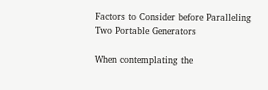Factors to Consider before Paralleling Two Portable Generators

When contemplating the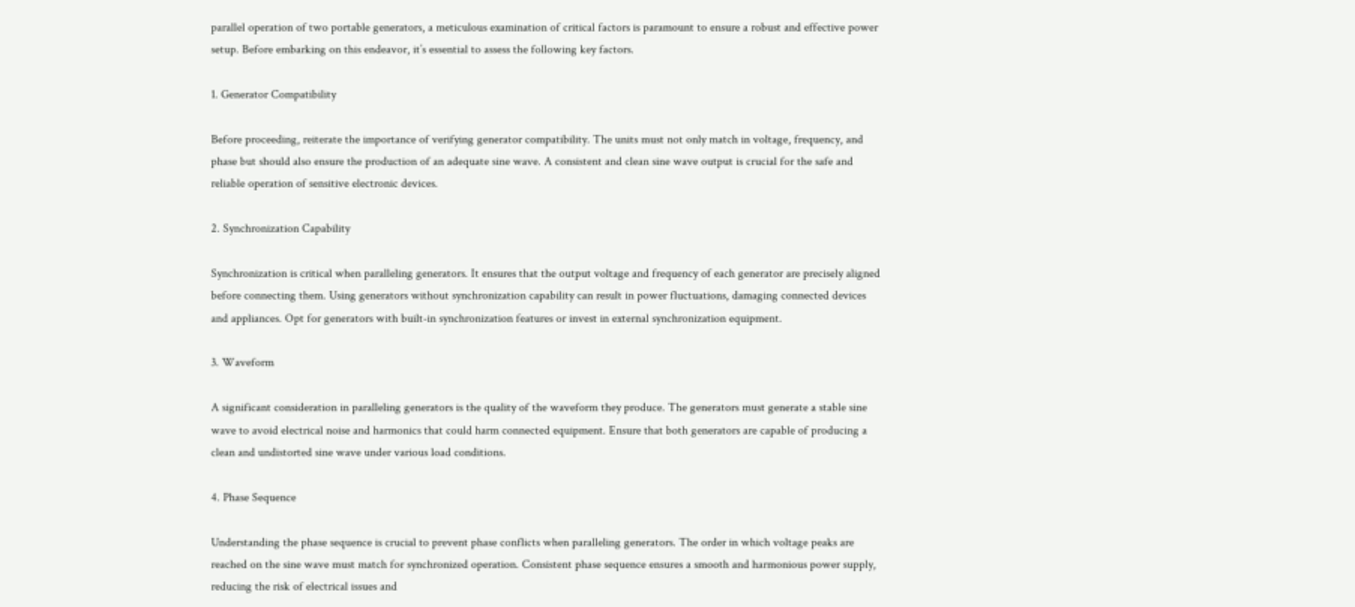parallel operation of two portable generators, a meticulous examination of critical factors is paramount to ensure a robust and effective power setup. Before embarking on this endeavor, it’s essential to assess the following key factors.

1. Generator Compatibility

Before proceeding, reiterate the importance of verifying generator compatibility. The units must not only match in voltage, frequency, and phase but should also ensure the production of an adequate sine wave. A consistent and clean sine wave output is crucial for the safe and reliable operation of sensitive electronic devices.

2. Synchronization Capability

Synchronization is critical when paralleling generators. It ensures that the output voltage and frequency of each generator are precisely aligned before connecting them. Using generators without synchronization capability can result in power fluctuations, damaging connected devices and appliances. Opt for generators with built-in synchronization features or invest in external synchronization equipment.

3. Waveform

A significant consideration in paralleling generators is the quality of the waveform they produce. The generators must generate a stable sine wave to avoid electrical noise and harmonics that could harm connected equipment. Ensure that both generators are capable of producing a clean and undistorted sine wave under various load conditions.

4. Phase Sequence

Understanding the phase sequence is crucial to prevent phase conflicts when paralleling generators. The order in which voltage peaks are reached on the sine wave must match for synchronized operation. Consistent phase sequence ensures a smooth and harmonious power supply, reducing the risk of electrical issues and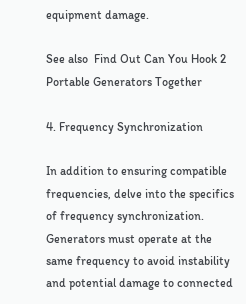equipment damage.

See also  Find Out Can You Hook 2 Portable Generators Together

4. Frequency Synchronization

In addition to ensuring compatible frequencies, delve into the specifics of frequency synchronization. Generators must operate at the same frequency to avoid instability and potential damage to connected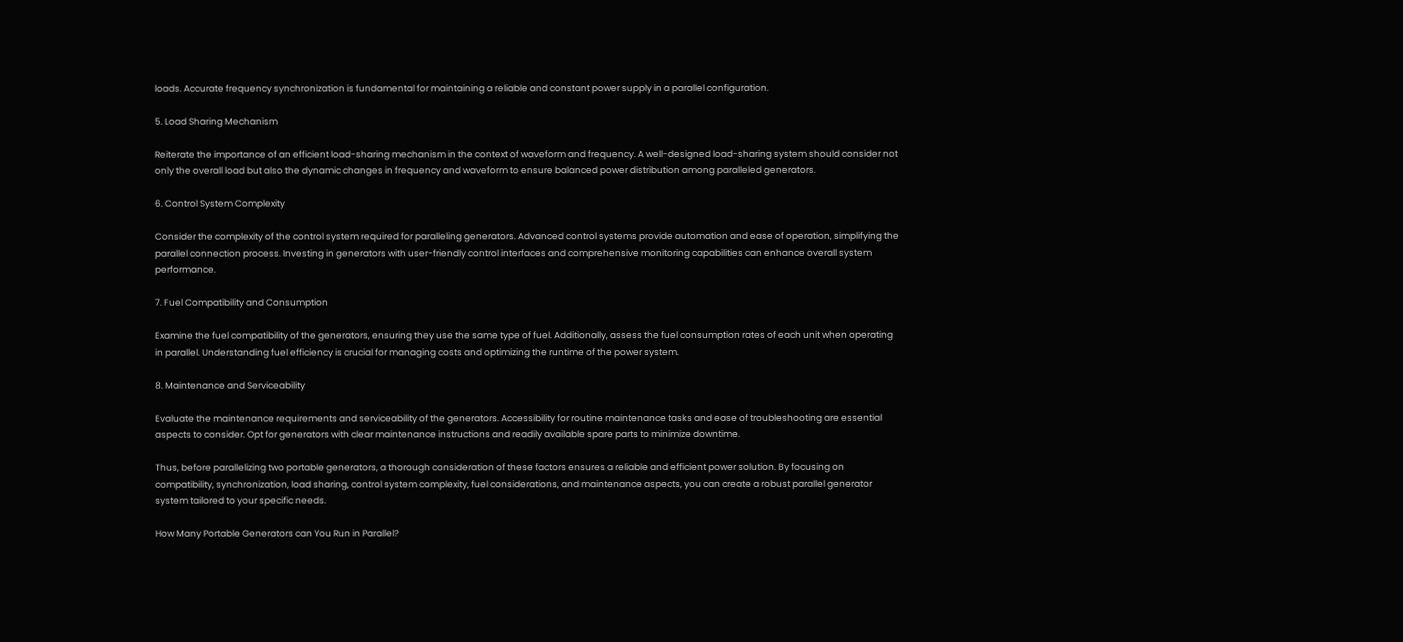loads. Accurate frequency synchronization is fundamental for maintaining a reliable and constant power supply in a parallel configuration.

5. Load Sharing Mechanism

Reiterate the importance of an efficient load-sharing mechanism in the context of waveform and frequency. A well-designed load-sharing system should consider not only the overall load but also the dynamic changes in frequency and waveform to ensure balanced power distribution among paralleled generators.

6. Control System Complexity

Consider the complexity of the control system required for paralleling generators. Advanced control systems provide automation and ease of operation, simplifying the parallel connection process. Investing in generators with user-friendly control interfaces and comprehensive monitoring capabilities can enhance overall system performance.

7. Fuel Compatibility and Consumption

Examine the fuel compatibility of the generators, ensuring they use the same type of fuel. Additionally, assess the fuel consumption rates of each unit when operating in parallel. Understanding fuel efficiency is crucial for managing costs and optimizing the runtime of the power system.

8. Maintenance and Serviceability

Evaluate the maintenance requirements and serviceability of the generators. Accessibility for routine maintenance tasks and ease of troubleshooting are essential aspects to consider. Opt for generators with clear maintenance instructions and readily available spare parts to minimize downtime.

Thus, before parallelizing two portable generators, a thorough consideration of these factors ensures a reliable and efficient power solution. By focusing on compatibility, synchronization, load sharing, control system complexity, fuel considerations, and maintenance aspects, you can create a robust parallel generator system tailored to your specific needs.

How Many Portable Generators can You Run in Parallel?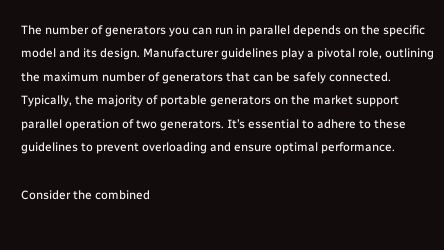The number of generators you can run in parallel depends on the specific model and its design. Manufacturer guidelines play a pivotal role, outlining the maximum number of generators that can be safely connected. Typically, the majority of portable generators on the market support parallel operation of two generators. It’s essential to adhere to these guidelines to prevent overloading and ensure optimal performance.

Consider the combined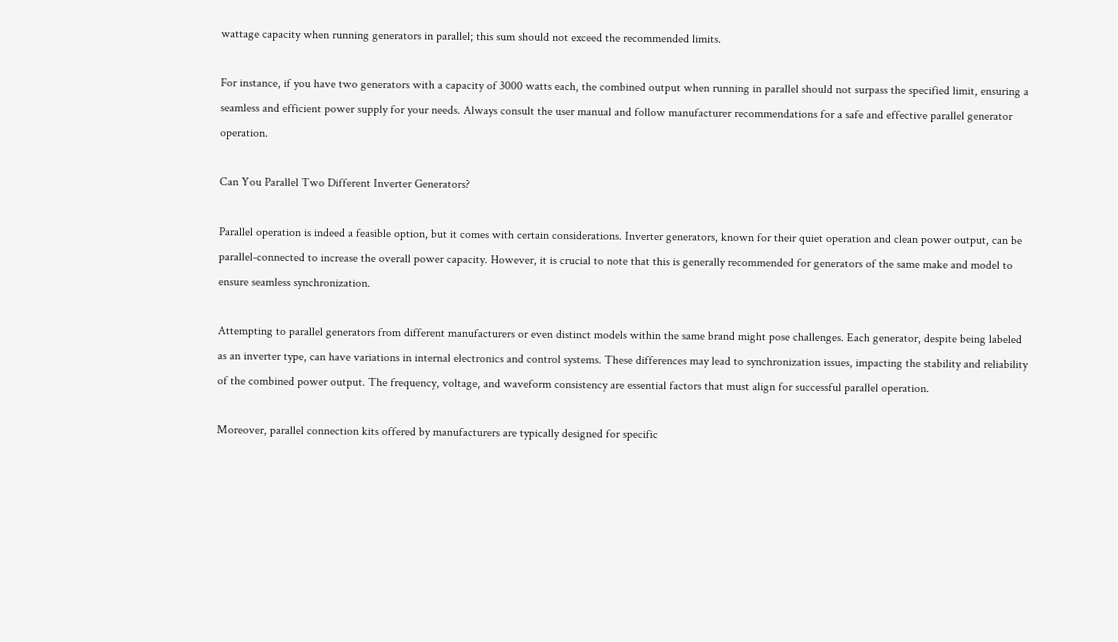wattage capacity when running generators in parallel; this sum should not exceed the recommended limits.

For instance, if you have two generators with a capacity of 3000 watts each, the combined output when running in parallel should not surpass the specified limit, ensuring a seamless and efficient power supply for your needs. Always consult the user manual and follow manufacturer recommendations for a safe and effective parallel generator operation.

Can You Parallel Two Different Inverter Generators?

Parallel operation is indeed a feasible option, but it comes with certain considerations. Inverter generators, known for their quiet operation and clean power output, can be parallel-connected to increase the overall power capacity. However, it is crucial to note that this is generally recommended for generators of the same make and model to ensure seamless synchronization.

Attempting to parallel generators from different manufacturers or even distinct models within the same brand might pose challenges. Each generator, despite being labeled as an inverter type, can have variations in internal electronics and control systems. These differences may lead to synchronization issues, impacting the stability and reliability of the combined power output. The frequency, voltage, and waveform consistency are essential factors that must align for successful parallel operation.

Moreover, parallel connection kits offered by manufacturers are typically designed for specific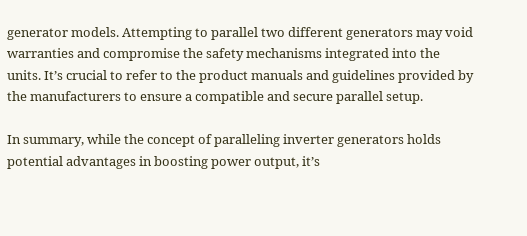generator models. Attempting to parallel two different generators may void warranties and compromise the safety mechanisms integrated into the units. It’s crucial to refer to the product manuals and guidelines provided by the manufacturers to ensure a compatible and secure parallel setup.

In summary, while the concept of paralleling inverter generators holds potential advantages in boosting power output, it’s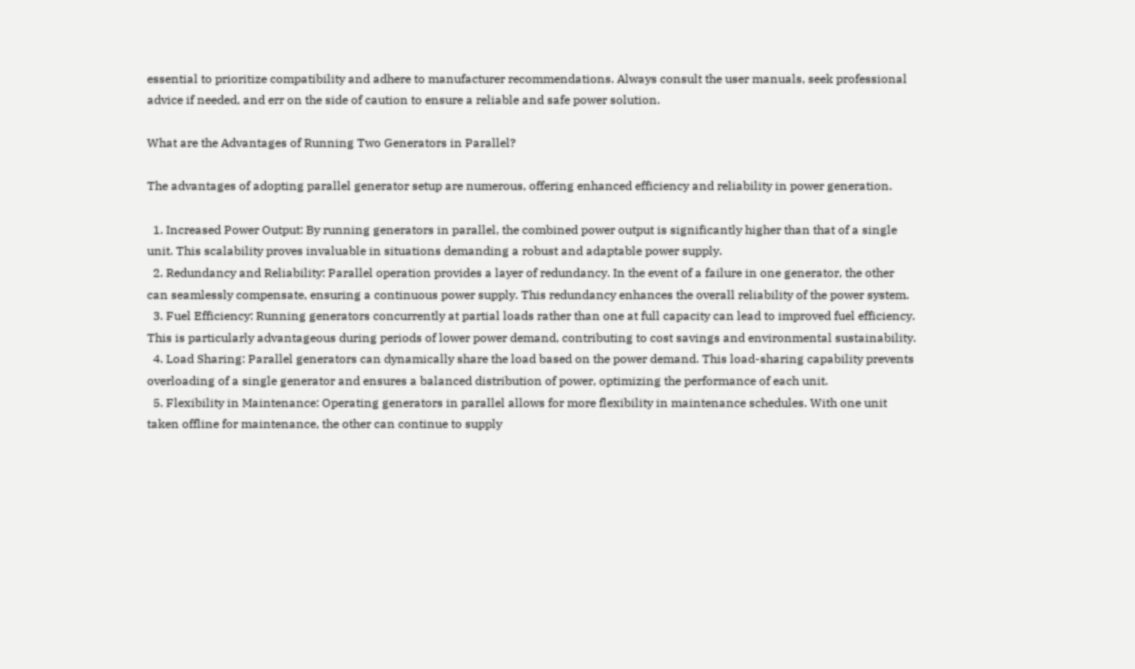essential to prioritize compatibility and adhere to manufacturer recommendations. Always consult the user manuals, seek professional advice if needed, and err on the side of caution to ensure a reliable and safe power solution.

What are the Advantages of Running Two Generators in Parallel?

The advantages of adopting parallel generator setup are numerous, offering enhanced efficiency and reliability in power generation.

  1. Increased Power Output: By running generators in parallel, the combined power output is significantly higher than that of a single unit. This scalability proves invaluable in situations demanding a robust and adaptable power supply.
  2. Redundancy and Reliability: Parallel operation provides a layer of redundancy. In the event of a failure in one generator, the other can seamlessly compensate, ensuring a continuous power supply. This redundancy enhances the overall reliability of the power system.
  3. Fuel Efficiency: Running generators concurrently at partial loads rather than one at full capacity can lead to improved fuel efficiency. This is particularly advantageous during periods of lower power demand, contributing to cost savings and environmental sustainability.
  4. Load Sharing: Parallel generators can dynamically share the load based on the power demand. This load-sharing capability prevents overloading of a single generator and ensures a balanced distribution of power, optimizing the performance of each unit.
  5. Flexibility in Maintenance: Operating generators in parallel allows for more flexibility in maintenance schedules. With one unit taken offline for maintenance, the other can continue to supply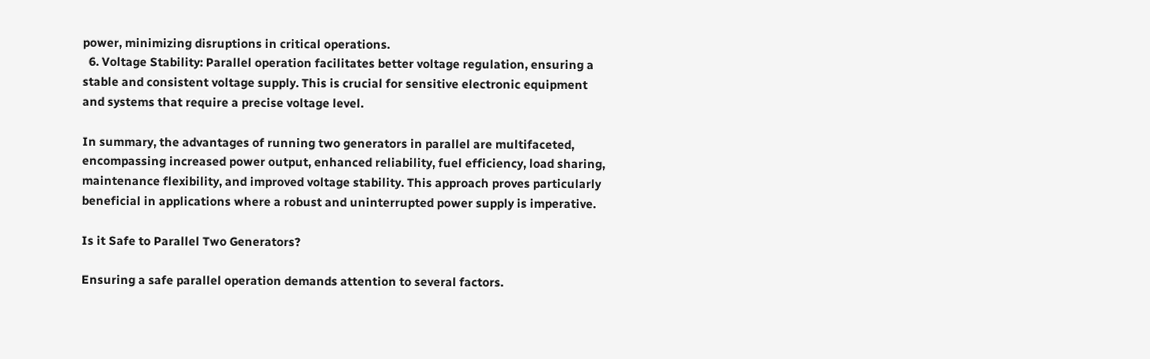power, minimizing disruptions in critical operations.
  6. Voltage Stability: Parallel operation facilitates better voltage regulation, ensuring a stable and consistent voltage supply. This is crucial for sensitive electronic equipment and systems that require a precise voltage level.

In summary, the advantages of running two generators in parallel are multifaceted, encompassing increased power output, enhanced reliability, fuel efficiency, load sharing, maintenance flexibility, and improved voltage stability. This approach proves particularly beneficial in applications where a robust and uninterrupted power supply is imperative.

Is it Safe to Parallel Two Generators?

Ensuring a safe parallel operation demands attention to several factors.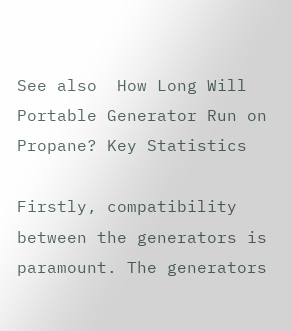See also  How Long Will Portable Generator Run on Propane? Key Statistics

Firstly, compatibility between the generators is paramount. The generators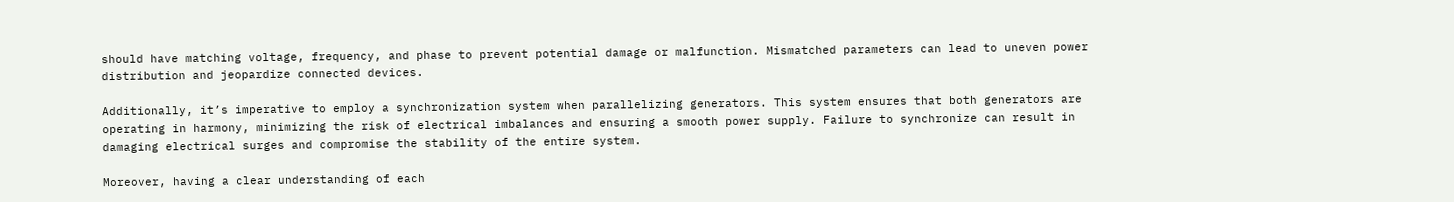should have matching voltage, frequency, and phase to prevent potential damage or malfunction. Mismatched parameters can lead to uneven power distribution and jeopardize connected devices.

Additionally, it’s imperative to employ a synchronization system when parallelizing generators. This system ensures that both generators are operating in harmony, minimizing the risk of electrical imbalances and ensuring a smooth power supply. Failure to synchronize can result in damaging electrical surges and compromise the stability of the entire system.

Moreover, having a clear understanding of each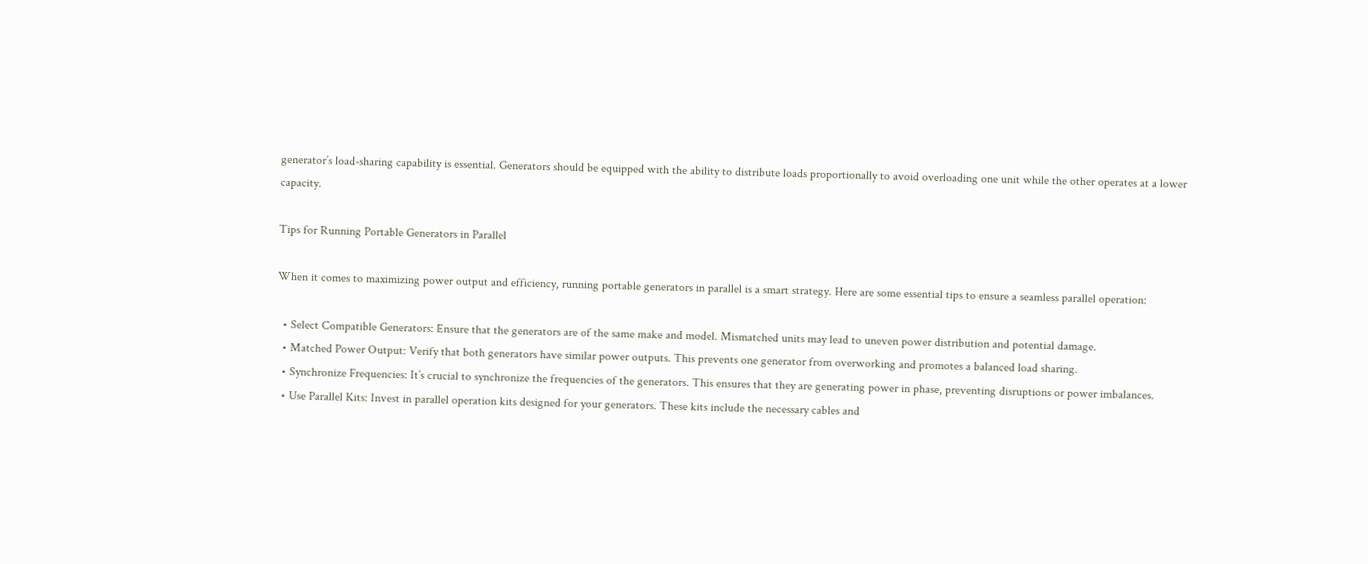generator’s load-sharing capability is essential. Generators should be equipped with the ability to distribute loads proportionally to avoid overloading one unit while the other operates at a lower capacity.

Tips for Running Portable Generators in Parallel

When it comes to maximizing power output and efficiency, running portable generators in parallel is a smart strategy. Here are some essential tips to ensure a seamless parallel operation:

  • Select Compatible Generators: Ensure that the generators are of the same make and model. Mismatched units may lead to uneven power distribution and potential damage.
  • Matched Power Output: Verify that both generators have similar power outputs. This prevents one generator from overworking and promotes a balanced load sharing.
  • Synchronize Frequencies: It’s crucial to synchronize the frequencies of the generators. This ensures that they are generating power in phase, preventing disruptions or power imbalances.
  • Use Parallel Kits: Invest in parallel operation kits designed for your generators. These kits include the necessary cables and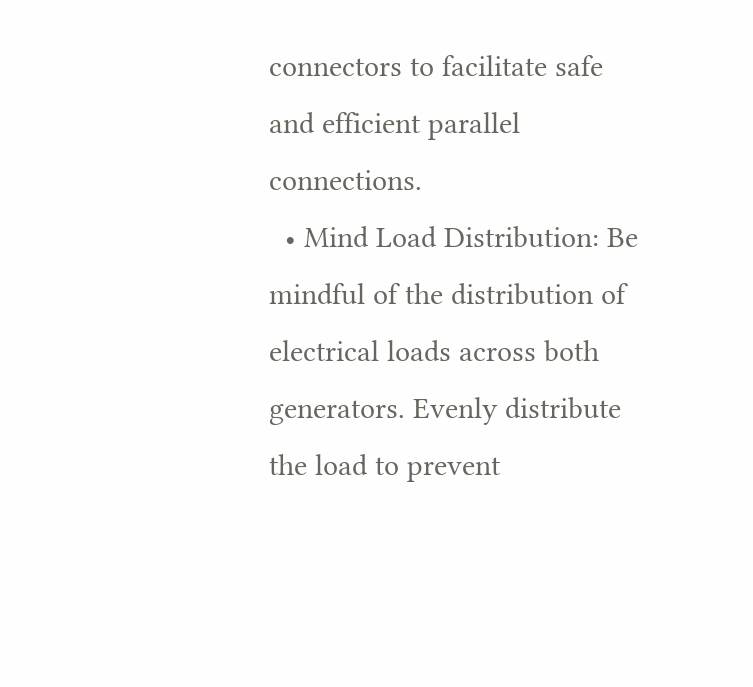connectors to facilitate safe and efficient parallel connections.
  • Mind Load Distribution: Be mindful of the distribution of electrical loads across both generators. Evenly distribute the load to prevent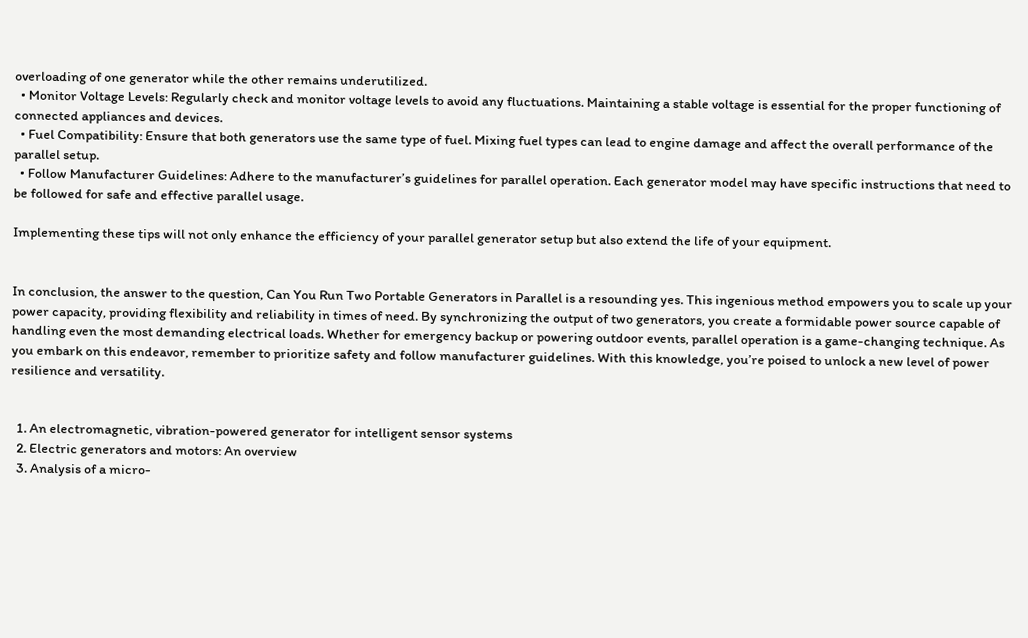overloading of one generator while the other remains underutilized.
  • Monitor Voltage Levels: Regularly check and monitor voltage levels to avoid any fluctuations. Maintaining a stable voltage is essential for the proper functioning of connected appliances and devices.
  • Fuel Compatibility: Ensure that both generators use the same type of fuel. Mixing fuel types can lead to engine damage and affect the overall performance of the parallel setup.
  • Follow Manufacturer Guidelines: Adhere to the manufacturer’s guidelines for parallel operation. Each generator model may have specific instructions that need to be followed for safe and effective parallel usage.

Implementing these tips will not only enhance the efficiency of your parallel generator setup but also extend the life of your equipment.


In conclusion, the answer to the question, Can You Run Two Portable Generators in Parallel is a resounding yes. This ingenious method empowers you to scale up your power capacity, providing flexibility and reliability in times of need. By synchronizing the output of two generators, you create a formidable power source capable of handling even the most demanding electrical loads. Whether for emergency backup or powering outdoor events, parallel operation is a game-changing technique. As you embark on this endeavor, remember to prioritize safety and follow manufacturer guidelines. With this knowledge, you’re poised to unlock a new level of power resilience and versatility.


  1. An electromagnetic, vibration-powered generator for intelligent sensor systems
  2. Electric generators and motors: An overview
  3. Analysis of a micro-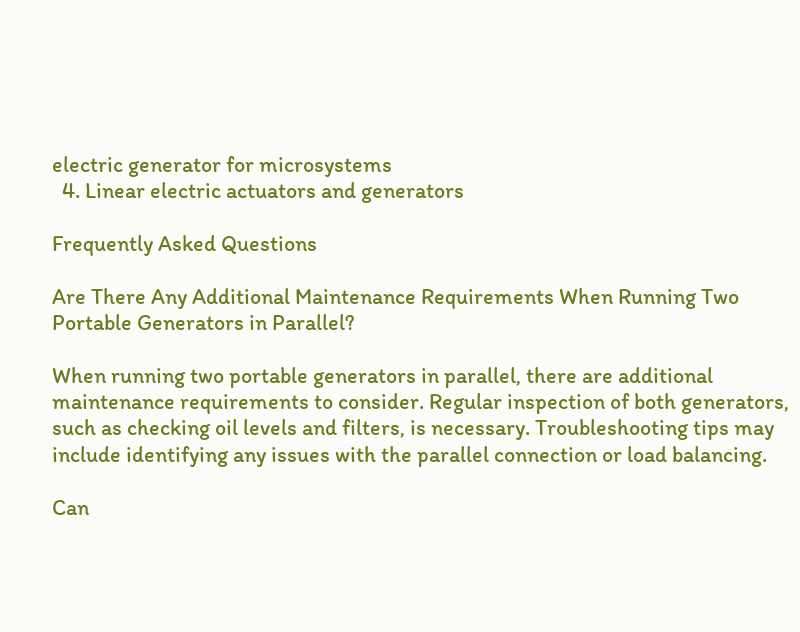electric generator for microsystems
  4. Linear electric actuators and generators

Frequently Asked Questions

Are There Any Additional Maintenance Requirements When Running Two Portable Generators in Parallel?

When running two portable generators in parallel, there are additional maintenance requirements to consider. Regular inspection of both generators, such as checking oil levels and filters, is necessary. Troubleshooting tips may include identifying any issues with the parallel connection or load balancing.

Can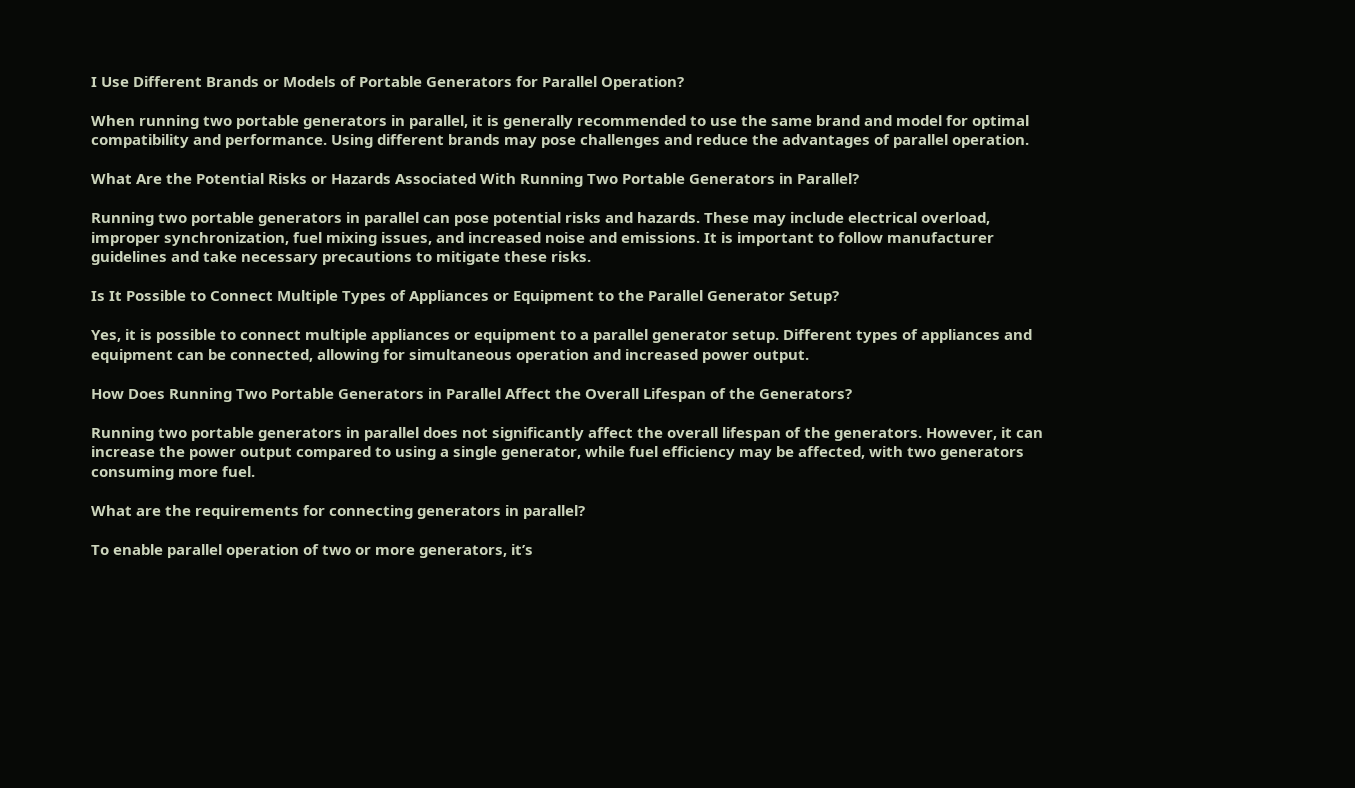I Use Different Brands or Models of Portable Generators for Parallel Operation?

When running two portable generators in parallel, it is generally recommended to use the same brand and model for optimal compatibility and performance. Using different brands may pose challenges and reduce the advantages of parallel operation.

What Are the Potential Risks or Hazards Associated With Running Two Portable Generators in Parallel?

Running two portable generators in parallel can pose potential risks and hazards. These may include electrical overload, improper synchronization, fuel mixing issues, and increased noise and emissions. It is important to follow manufacturer guidelines and take necessary precautions to mitigate these risks.

Is It Possible to Connect Multiple Types of Appliances or Equipment to the Parallel Generator Setup?

Yes, it is possible to connect multiple appliances or equipment to a parallel generator setup. Different types of appliances and equipment can be connected, allowing for simultaneous operation and increased power output.

How Does Running Two Portable Generators in Parallel Affect the Overall Lifespan of the Generators?

Running two portable generators in parallel does not significantly affect the overall lifespan of the generators. However, it can increase the power output compared to using a single generator, while fuel efficiency may be affected, with two generators consuming more fuel.

What are the requirements for connecting generators in parallel?

To enable parallel operation of two or more generators, it’s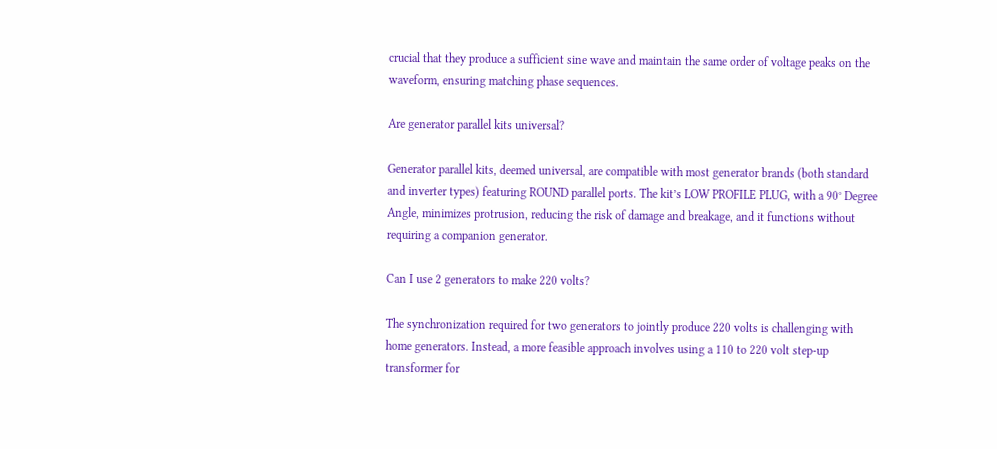crucial that they produce a sufficient sine wave and maintain the same order of voltage peaks on the waveform, ensuring matching phase sequences.

Are generator parallel kits universal?

Generator parallel kits, deemed universal, are compatible with most generator brands (both standard and inverter types) featuring ROUND parallel ports. The kit’s LOW PROFILE PLUG, with a 90° Degree Angle, minimizes protrusion, reducing the risk of damage and breakage, and it functions without requiring a companion generator.

Can I use 2 generators to make 220 volts?

The synchronization required for two generators to jointly produce 220 volts is challenging with home generators. Instead, a more feasible approach involves using a 110 to 220 volt step-up transformer for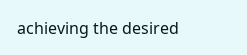achieving the desired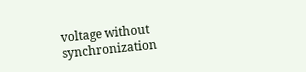voltage without synchronization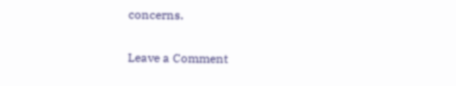concerns.

Leave a Comment